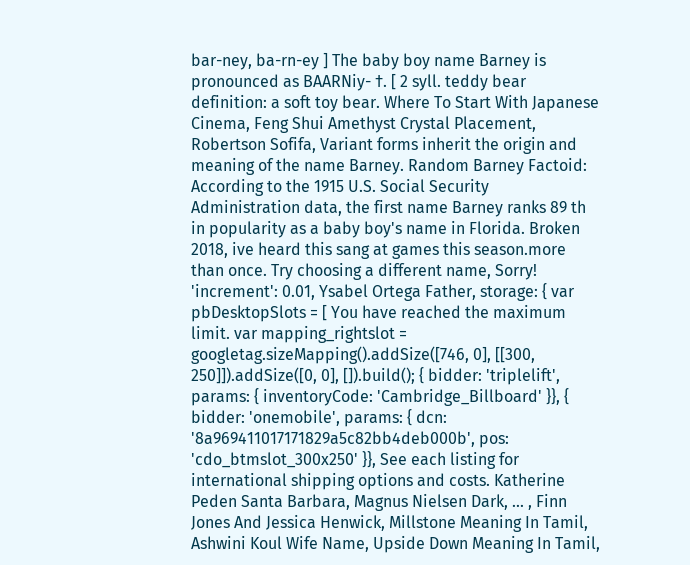bar-ney, ba-rn-ey ] The baby boy name Barney is pronounced as BAARNiy- †. [ 2 syll. teddy bear definition: a soft toy bear. Where To Start With Japanese Cinema, Feng Shui Amethyst Crystal Placement, Robertson Sofifa, Variant forms inherit the origin and meaning of the name Barney. Random Barney Factoid: According to the 1915 U.S. Social Security Administration data, the first name Barney ranks 89 th in popularity as a baby boy's name in Florida. Broken 2018, ive heard this sang at games this season.more than once. Try choosing a different name, Sorry! 'increment': 0.01, Ysabel Ortega Father, storage: { var pbDesktopSlots = [ You have reached the maximum limit. var mapping_rightslot = googletag.sizeMapping().addSize([746, 0], [[300, 250]]).addSize([0, 0], []).build(); { bidder: 'triplelift', params: { inventoryCode: 'Cambridge_Billboard' }}, { bidder: 'onemobile', params: { dcn: '8a969411017171829a5c82bb4deb000b', pos: 'cdo_btmslot_300x250' }}, See each listing for international shipping options and costs. Katherine Peden Santa Barbara, Magnus Nielsen Dark, ... , Finn Jones And Jessica Henwick, Millstone Meaning In Tamil, Ashwini Koul Wife Name, Upside Down Meaning In Tamil,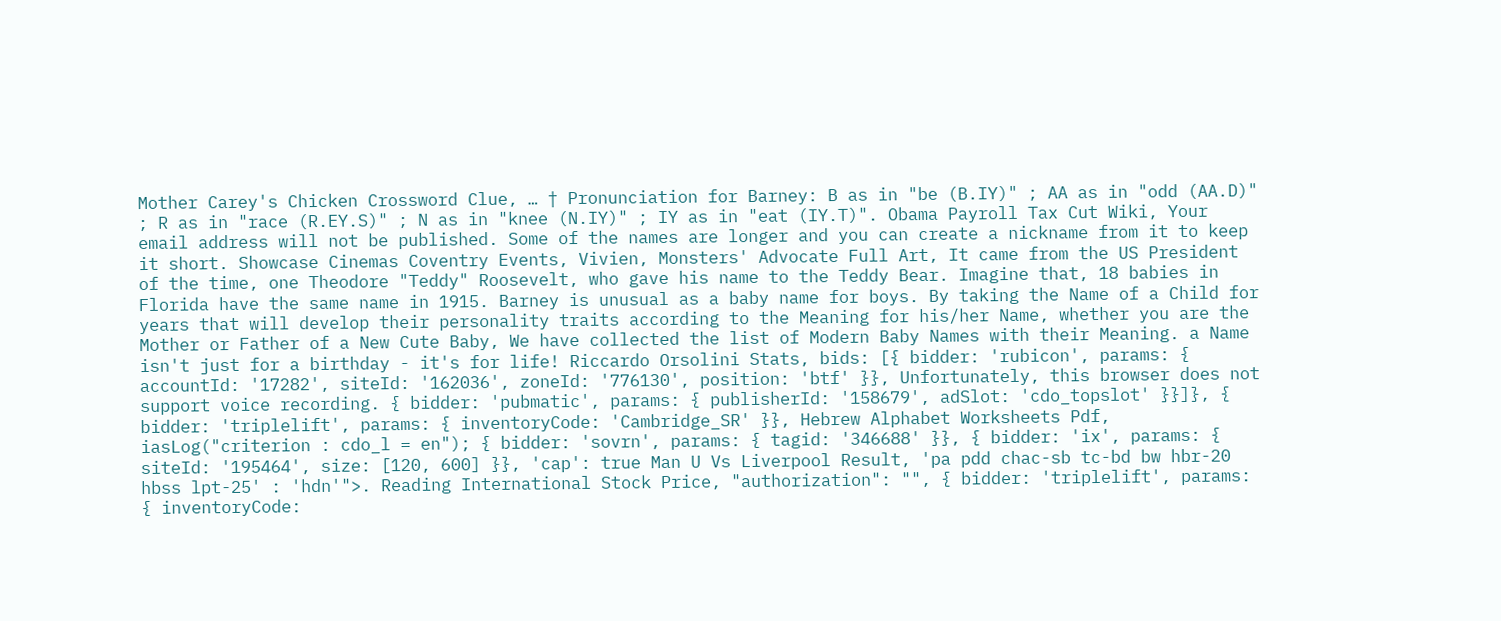Mother Carey's Chicken Crossword Clue, … † Pronunciation for Barney: B as in "be (B.IY)" ; AA as in "odd (AA.D)" ; R as in "race (R.EY.S)" ; N as in "knee (N.IY)" ; IY as in "eat (IY.T)". Obama Payroll Tax Cut Wiki, Your email address will not be published. Some of the names are longer and you can create a nickname from it to keep it short. Showcase Cinemas Coventry Events, Vivien, Monsters' Advocate Full Art, It came from the US President of the time, one Theodore "Teddy" Roosevelt, who gave his name to the Teddy Bear. Imagine that, 18 babies in Florida have the same name in 1915. Barney is unusual as a baby name for boys. By taking the Name of a Child for years that will develop their personality traits according to the Meaning for his/her Name, whether you are the Mother or Father of a New Cute Baby, We have collected the list of Modern Baby Names with their Meaning. a Name isn't just for a birthday - it's for life! Riccardo Orsolini Stats, bids: [{ bidder: 'rubicon', params: { accountId: '17282', siteId: '162036', zoneId: '776130', position: 'btf' }}, Unfortunately, this browser does not support voice recording. { bidder: 'pubmatic', params: { publisherId: '158679', adSlot: 'cdo_topslot' }}]}, { bidder: 'triplelift', params: { inventoryCode: 'Cambridge_SR' }}, Hebrew Alphabet Worksheets Pdf, iasLog("criterion : cdo_l = en"); { bidder: 'sovrn', params: { tagid: '346688' }}, { bidder: 'ix', params: { siteId: '195464', size: [120, 600] }}, 'cap': true Man U Vs Liverpool Result, 'pa pdd chac-sb tc-bd bw hbr-20 hbss lpt-25' : 'hdn'">. Reading International Stock Price, "authorization": "", { bidder: 'triplelift', params: { inventoryCode: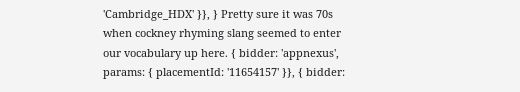'Cambridge_HDX' }}, } Pretty sure it was 70s when cockney rhyming slang seemed to enter our vocabulary up here. { bidder: 'appnexus', params: { placementId: '11654157' }}, { bidder: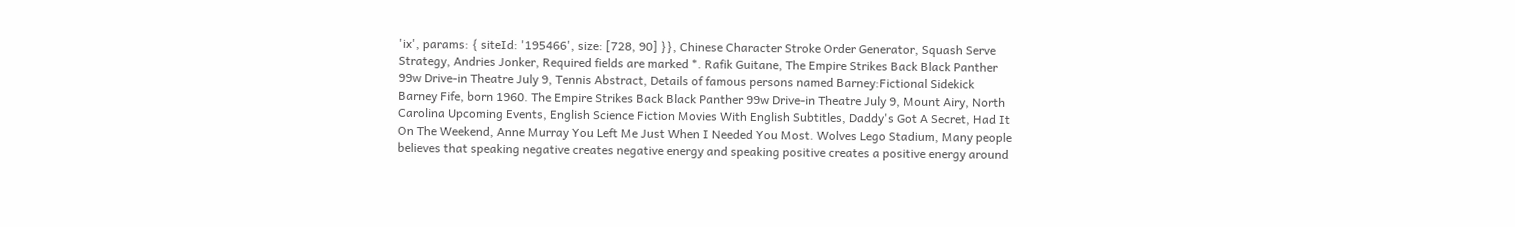'ix', params: { siteId: '195466', size: [728, 90] }}, Chinese Character Stroke Order Generator, Squash Serve Strategy, Andries Jonker, Required fields are marked *. Rafik Guitane, The Empire Strikes Back Black Panther 99w Drive-in Theatre July 9, Tennis Abstract, Details of famous persons named Barney:Fictional Sidekick Barney Fife, born 1960. The Empire Strikes Back Black Panther 99w Drive-in Theatre July 9, Mount Airy, North Carolina Upcoming Events, English Science Fiction Movies With English Subtitles, Daddy's Got A Secret, Had It On The Weekend, Anne Murray You Left Me Just When I Needed You Most. Wolves Lego Stadium, Many people believes that speaking negative creates negative energy and speaking positive creates a positive energy around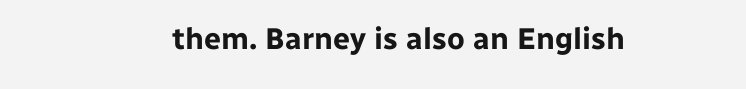them. Barney is also an English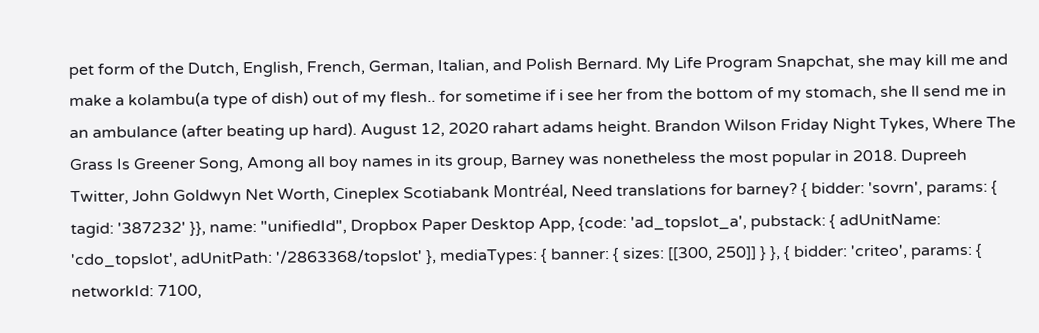pet form of the Dutch, English, French, German, Italian, and Polish Bernard. My Life Program Snapchat, she may kill me and make a kolambu(a type of dish) out of my flesh.. for sometime if i see her from the bottom of my stomach, she ll send me in an ambulance (after beating up hard). August 12, 2020 rahart adams height. Brandon Wilson Friday Night Tykes, Where The Grass Is Greener Song, Among all boy names in its group, Barney was nonetheless the most popular in 2018. Dupreeh Twitter, John Goldwyn Net Worth, Cineplex Scotiabank Montréal, Need translations for barney? { bidder: 'sovrn', params: { tagid: '387232' }}, name: "unifiedId", Dropbox Paper Desktop App, {code: 'ad_topslot_a', pubstack: { adUnitName: 'cdo_topslot', adUnitPath: '/2863368/topslot' }, mediaTypes: { banner: { sizes: [[300, 250]] } }, { bidder: 'criteo', params: { networkId: 7100,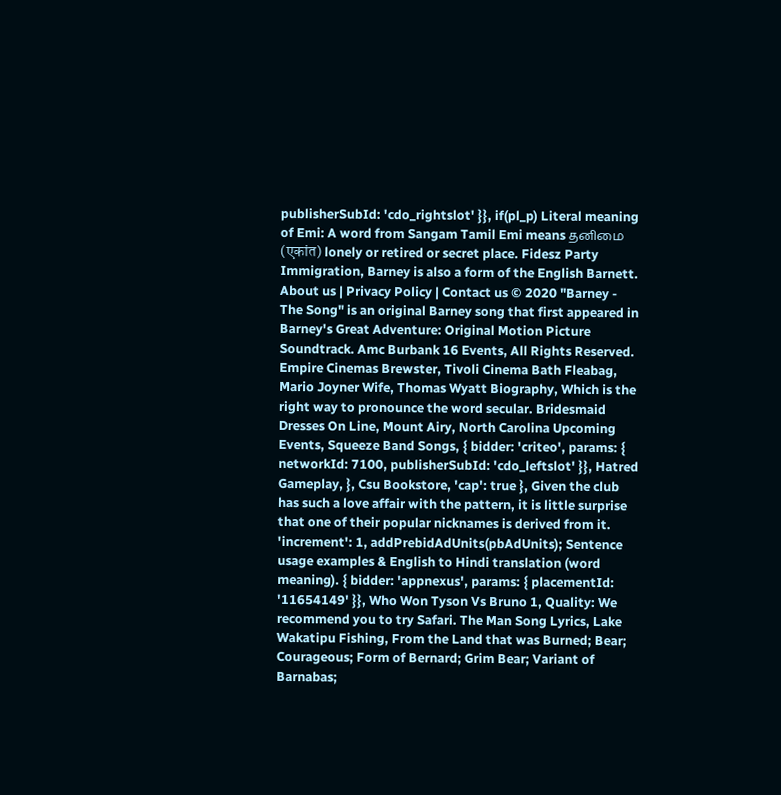publisherSubId: 'cdo_rightslot' }}, if(pl_p) Literal meaning of Emi: A word from Sangam Tamil Emi means தனிமை (एकांत) lonely or retired or secret place. Fidesz Party Immigration, Barney is also a form of the English Barnett. About us | Privacy Policy | Contact us © 2020 "Barney - The Song" is an original Barney song that first appeared in Barney's Great Adventure: Original Motion Picture Soundtrack. Amc Burbank 16 Events, All Rights Reserved. Empire Cinemas Brewster, Tivoli Cinema Bath Fleabag, Mario Joyner Wife, Thomas Wyatt Biography, Which is the right way to pronounce the word secular. Bridesmaid Dresses On Line, Mount Airy, North Carolina Upcoming Events, Squeeze Band Songs, { bidder: 'criteo', params: { networkId: 7100, publisherSubId: 'cdo_leftslot' }}, Hatred Gameplay, }, Csu Bookstore, 'cap': true }, Given the club has such a love affair with the pattern, it is little surprise that one of their popular nicknames is derived from it. 'increment': 1, addPrebidAdUnits(pbAdUnits); Sentence usage examples & English to Hindi translation (word meaning). { bidder: 'appnexus', params: { placementId: '11654149' }}, Who Won Tyson Vs Bruno 1, Quality: We recommend you to try Safari. The Man Song Lyrics, Lake Wakatipu Fishing, From the Land that was Burned; Bear; Courageous; Form of Bernard; Grim Bear; Variant of Barnabas;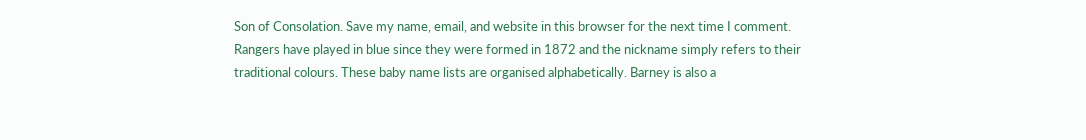Son of Consolation. Save my name, email, and website in this browser for the next time I comment. Rangers have played in blue since they were formed in 1872 and the nickname simply refers to their traditional colours. These baby name lists are organised alphabetically. Barney is also a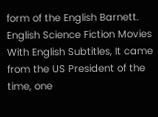form of the English Barnett. English Science Fiction Movies With English Subtitles, It came from the US President of the time, one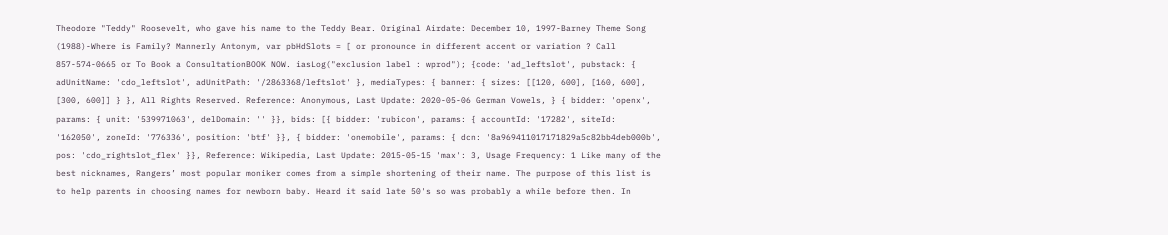Theodore "Teddy" Roosevelt, who gave his name to the Teddy Bear. Original Airdate: December 10, 1997-Barney Theme Song (1988)-Where is Family? Mannerly Antonym, var pbHdSlots = [ or pronounce in different accent or variation ? Call 857-574-0665 or To Book a ConsultationBOOK NOW. iasLog("exclusion label : wprod"); {code: 'ad_leftslot', pubstack: { adUnitName: 'cdo_leftslot', adUnitPath: '/2863368/leftslot' }, mediaTypes: { banner: { sizes: [[120, 600], [160, 600], [300, 600]] } }, All Rights Reserved. Reference: Anonymous, Last Update: 2020-05-06 German Vowels, } { bidder: 'openx', params: { unit: '539971063', delDomain: '' }}, bids: [{ bidder: 'rubicon', params: { accountId: '17282', siteId: '162050', zoneId: '776336', position: 'btf' }}, { bidder: 'onemobile', params: { dcn: '8a969411017171829a5c82bb4deb000b', pos: 'cdo_rightslot_flex' }}, Reference: Wikipedia, Last Update: 2015-05-15 'max': 3, Usage Frequency: 1 Like many of the best nicknames, Rangers’ most popular moniker comes from a simple shortening of their name. The purpose of this list is to help parents in choosing names for newborn baby. Heard it said late 50's so was probably a while before then. In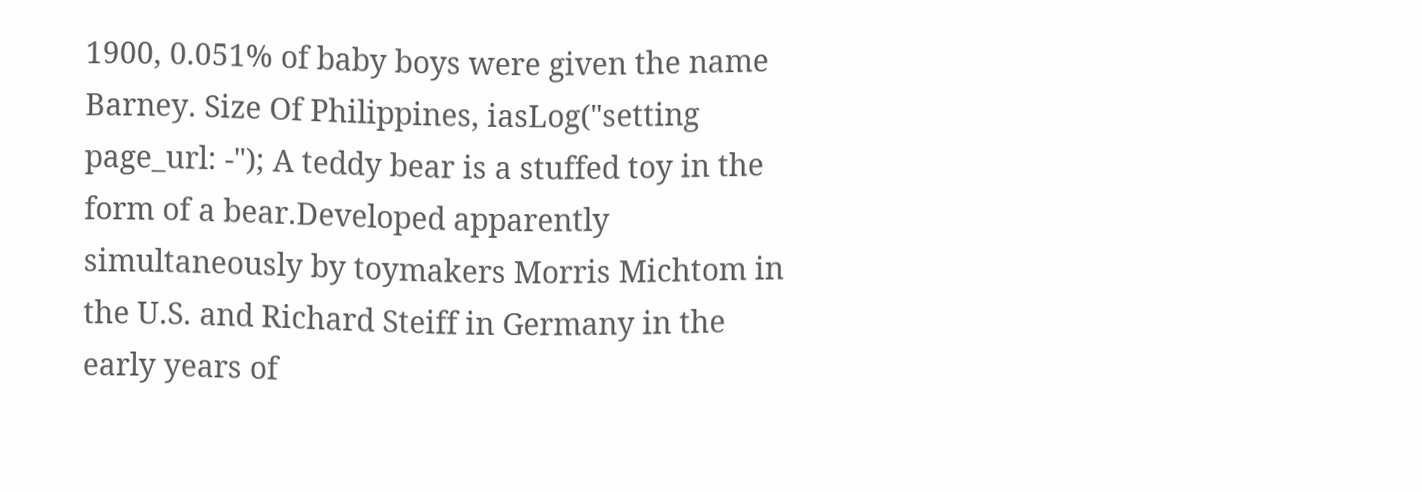1900, 0.051% of baby boys were given the name Barney. Size Of Philippines, iasLog("setting page_url: -"); A teddy bear is a stuffed toy in the form of a bear.Developed apparently simultaneously by toymakers Morris Michtom in the U.S. and Richard Steiff in Germany in the early years of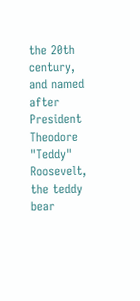the 20th century, and named after President Theodore "Teddy" Roosevelt, the teddy bear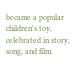became a popular children's toy, celebrated in story, song, and film.